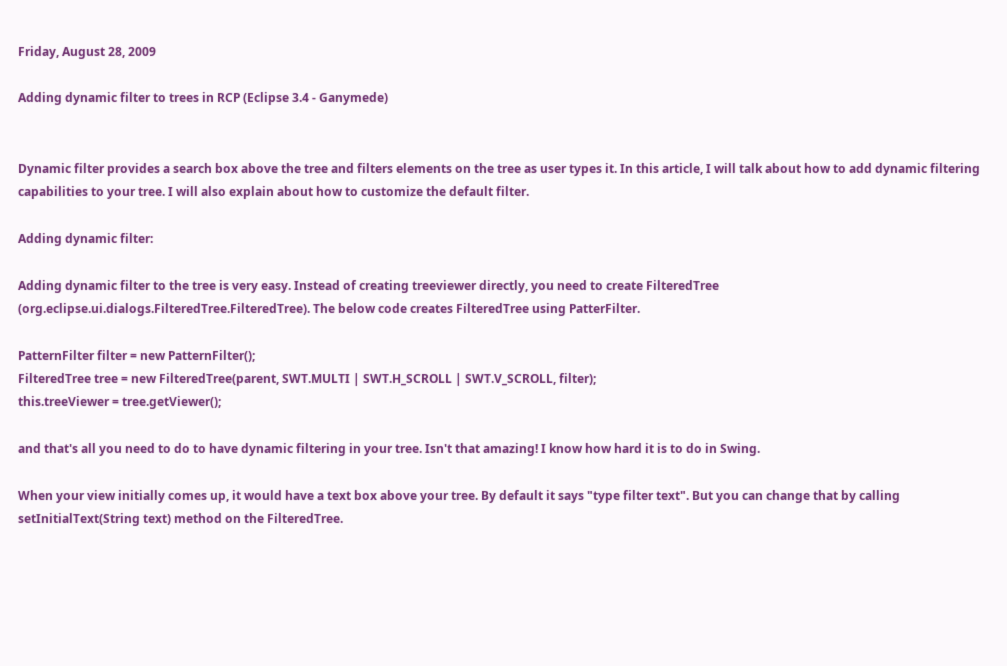Friday, August 28, 2009

Adding dynamic filter to trees in RCP (Eclipse 3.4 - Ganymede)


Dynamic filter provides a search box above the tree and filters elements on the tree as user types it. In this article, I will talk about how to add dynamic filtering capabilities to your tree. I will also explain about how to customize the default filter.

Adding dynamic filter:

Adding dynamic filter to the tree is very easy. Instead of creating treeviewer directly, you need to create FilteredTree (org.eclipse.ui.dialogs.FilteredTree.FilteredTree). The below code creates FilteredTree using PatterFilter.

PatternFilter filter = new PatternFilter();
FilteredTree tree = new FilteredTree(parent, SWT.MULTI | SWT.H_SCROLL | SWT.V_SCROLL, filter);
this.treeViewer = tree.getViewer();

and that's all you need to do to have dynamic filtering in your tree. Isn't that amazing! I know how hard it is to do in Swing.

When your view initially comes up, it would have a text box above your tree. By default it says "type filter text". But you can change that by calling setInitialText(String text) method on the FilteredTree.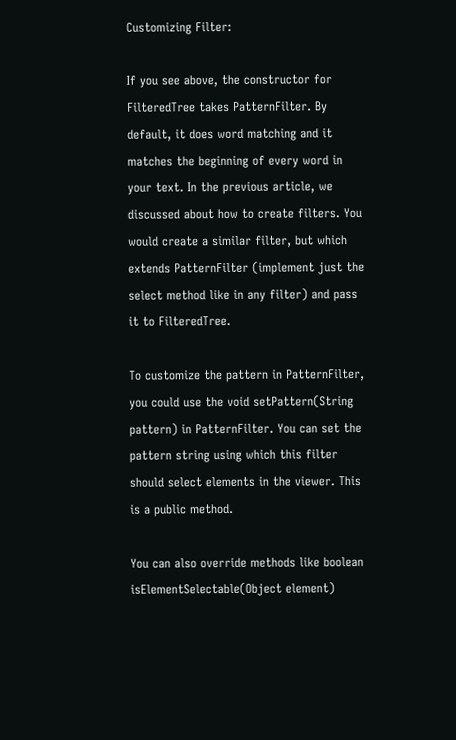Customizing Filter:

If you see above, the constructor for FilteredTree takes PatternFilter. By default, it does word matching and it matches the beginning of every word in your text. In the previous article, we discussed about how to create filters. You would create a similar filter, but which extends PatternFilter (implement just the select method like in any filter) and pass it to FilteredTree.

To customize the pattern in PatternFilter, you could use the void setPattern(String pattern) in PatternFilter. You can set the pattern string using which this filter should select elements in the viewer. This is a public method.

You can also override methods like boolean isElementSelectable(Object element)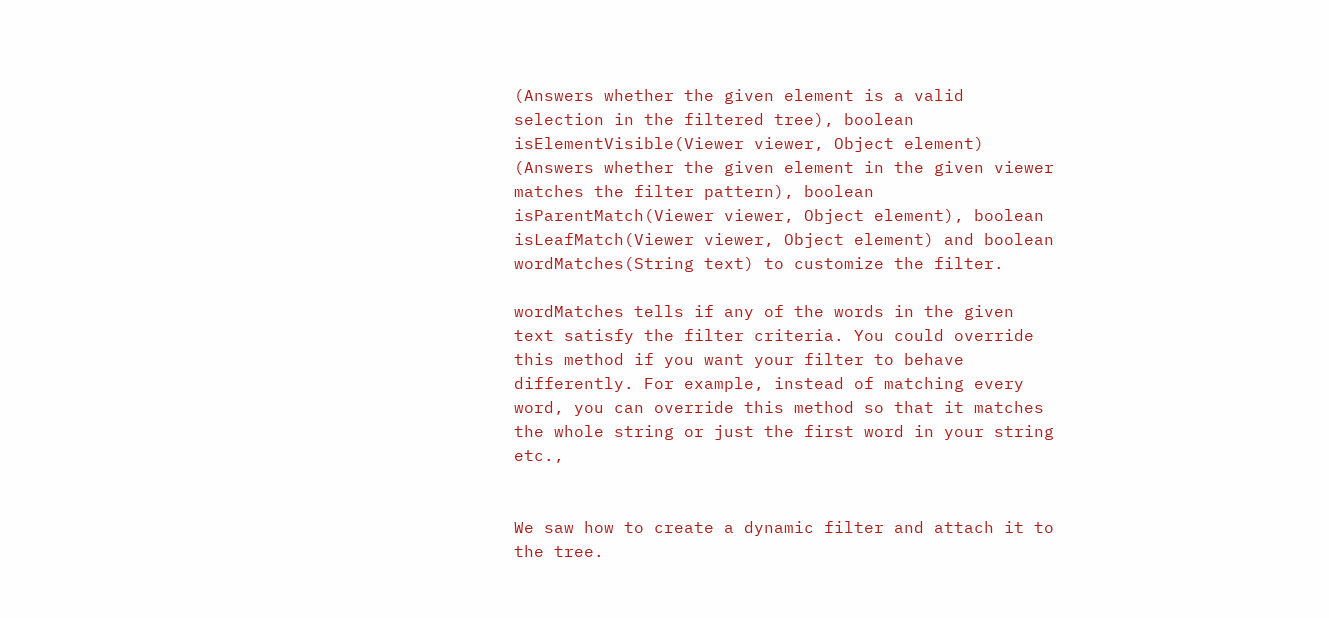(Answers whether the given element is a valid selection in the filtered tree), boolean isElementVisible(Viewer viewer, Object element) (Answers whether the given element in the given viewer matches the filter pattern), boolean isParentMatch(Viewer viewer, Object element), boolean isLeafMatch(Viewer viewer, Object element) and boolean wordMatches(String text) to customize the filter.

wordMatches tells if any of the words in the given text satisfy the filter criteria. You could override this method if you want your filter to behave differently. For example, instead of matching every word, you can override this method so that it matches the whole string or just the first word in your string etc.,


We saw how to create a dynamic filter and attach it to the tree.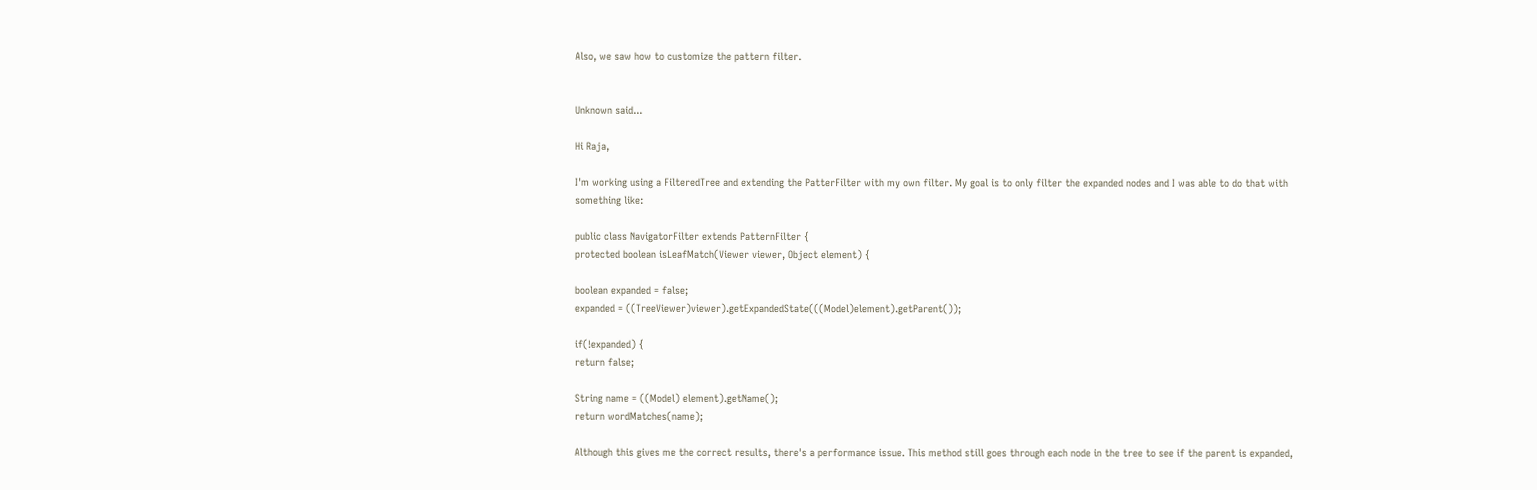Also, we saw how to customize the pattern filter.


Unknown said...

Hi Raja,

I'm working using a FilteredTree and extending the PatterFilter with my own filter. My goal is to only filter the expanded nodes and I was able to do that with something like:

public class NavigatorFilter extends PatternFilter {
protected boolean isLeafMatch(Viewer viewer, Object element) {

boolean expanded = false;
expanded = ((TreeViewer)viewer).getExpandedState(((Model)element).getParent());

if(!expanded) {
return false;

String name = ((Model) element).getName();
return wordMatches(name);

Although this gives me the correct results, there's a performance issue. This method still goes through each node in the tree to see if the parent is expanded,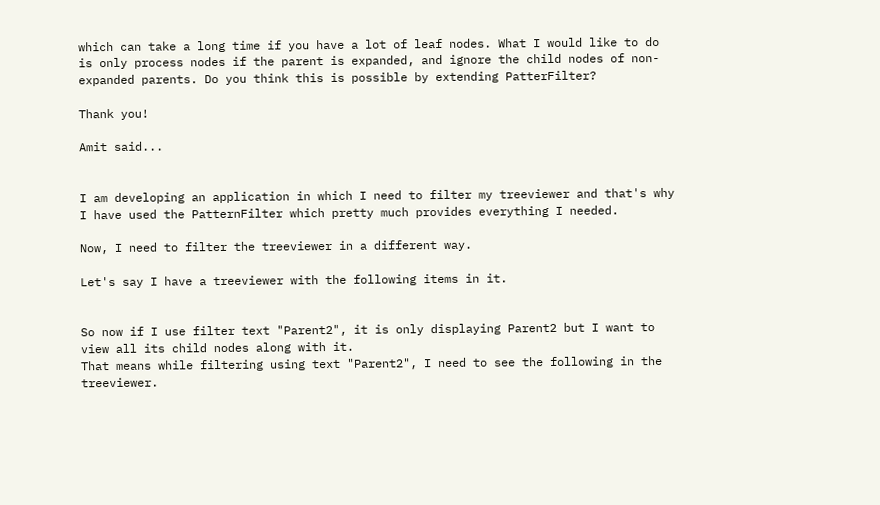which can take a long time if you have a lot of leaf nodes. What I would like to do is only process nodes if the parent is expanded, and ignore the child nodes of non-expanded parents. Do you think this is possible by extending PatterFilter?

Thank you!

Amit said...


I am developing an application in which I need to filter my treeviewer and that's why I have used the PatternFilter which pretty much provides everything I needed.

Now, I need to filter the treeviewer in a different way.

Let's say I have a treeviewer with the following items in it.


So now if I use filter text "Parent2", it is only displaying Parent2 but I want to view all its child nodes along with it.
That means while filtering using text "Parent2", I need to see the following in the treeviewer.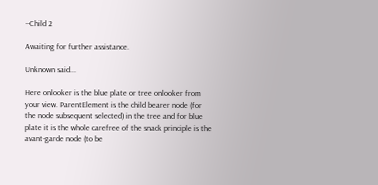--Child 2

Awaiting for further assistance.

Unknown said...

Here onlooker is the blue plate or tree onlooker from your view. ParentElement is the child bearer node (for the node subsequent selected) in the tree and for blue plate it is the whole carefree of the snack principle is the avant-garde node (to be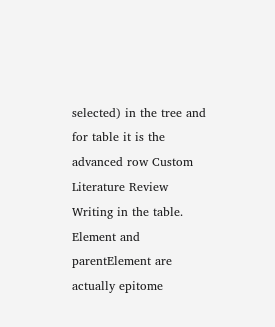selected) in the tree and for table it is the advanced row Custom Literature Review Writing in the table. Element and parentElement are actually epitome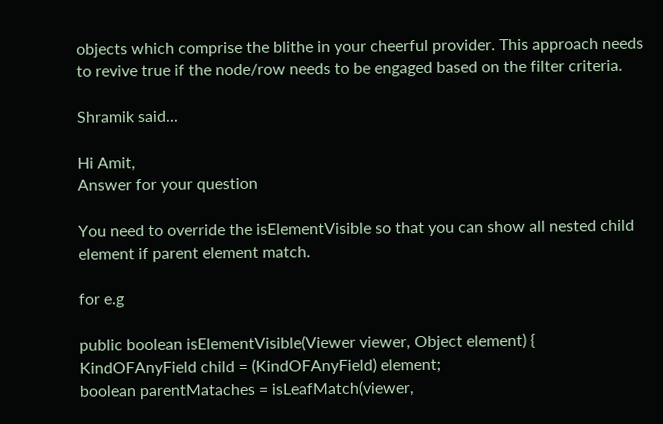objects which comprise the blithe in your cheerful provider. This approach needs to revive true if the node/row needs to be engaged based on the filter criteria.

Shramik said...

Hi Amit,
Answer for your question

You need to override the isElementVisible so that you can show all nested child element if parent element match.

for e.g

public boolean isElementVisible(Viewer viewer, Object element) {
KindOFAnyField child = (KindOFAnyField) element;
boolean parentMataches = isLeafMatch(viewer,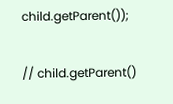child.getParent());

// child.getParent()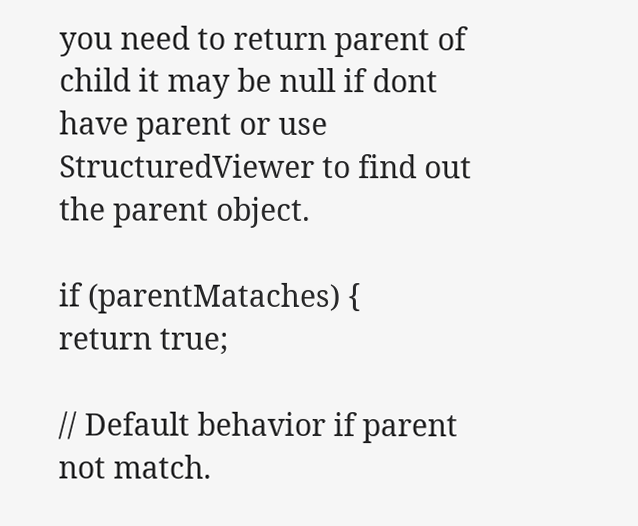you need to return parent of child it may be null if dont have parent or use StructuredViewer to find out the parent object.

if (parentMataches) {
return true;

// Default behavior if parent not match.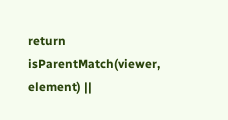return isParentMatch(viewer, element) ||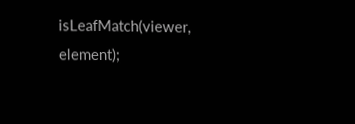isLeafMatch(viewer, element);